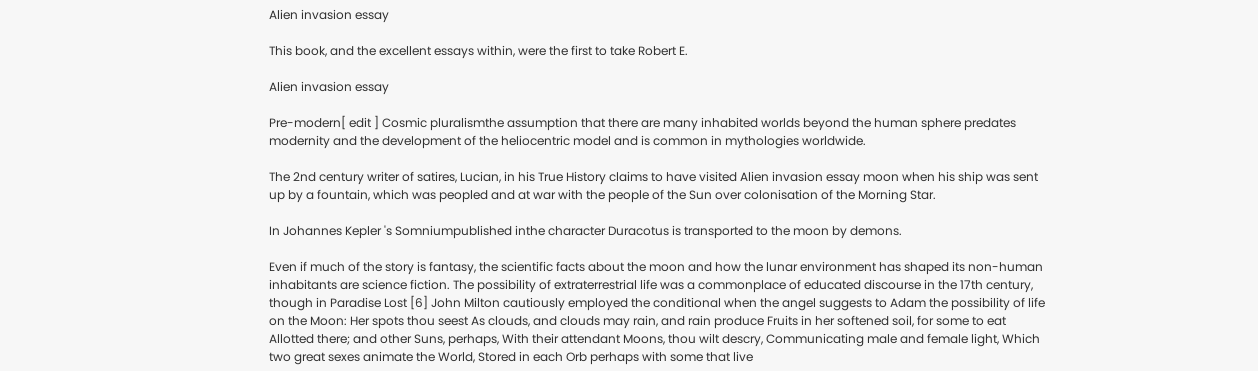Alien invasion essay

This book, and the excellent essays within, were the first to take Robert E.

Alien invasion essay

Pre-modern[ edit ] Cosmic pluralismthe assumption that there are many inhabited worlds beyond the human sphere predates modernity and the development of the heliocentric model and is common in mythologies worldwide.

The 2nd century writer of satires, Lucian, in his True History claims to have visited Alien invasion essay moon when his ship was sent up by a fountain, which was peopled and at war with the people of the Sun over colonisation of the Morning Star.

In Johannes Kepler 's Somniumpublished inthe character Duracotus is transported to the moon by demons.

Even if much of the story is fantasy, the scientific facts about the moon and how the lunar environment has shaped its non-human inhabitants are science fiction. The possibility of extraterrestrial life was a commonplace of educated discourse in the 17th century, though in Paradise Lost [6] John Milton cautiously employed the conditional when the angel suggests to Adam the possibility of life on the Moon: Her spots thou seest As clouds, and clouds may rain, and rain produce Fruits in her softened soil, for some to eat Allotted there; and other Suns, perhaps, With their attendant Moons, thou wilt descry, Communicating male and female light, Which two great sexes animate the World, Stored in each Orb perhaps with some that live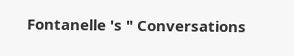Fontanelle 's " Conversations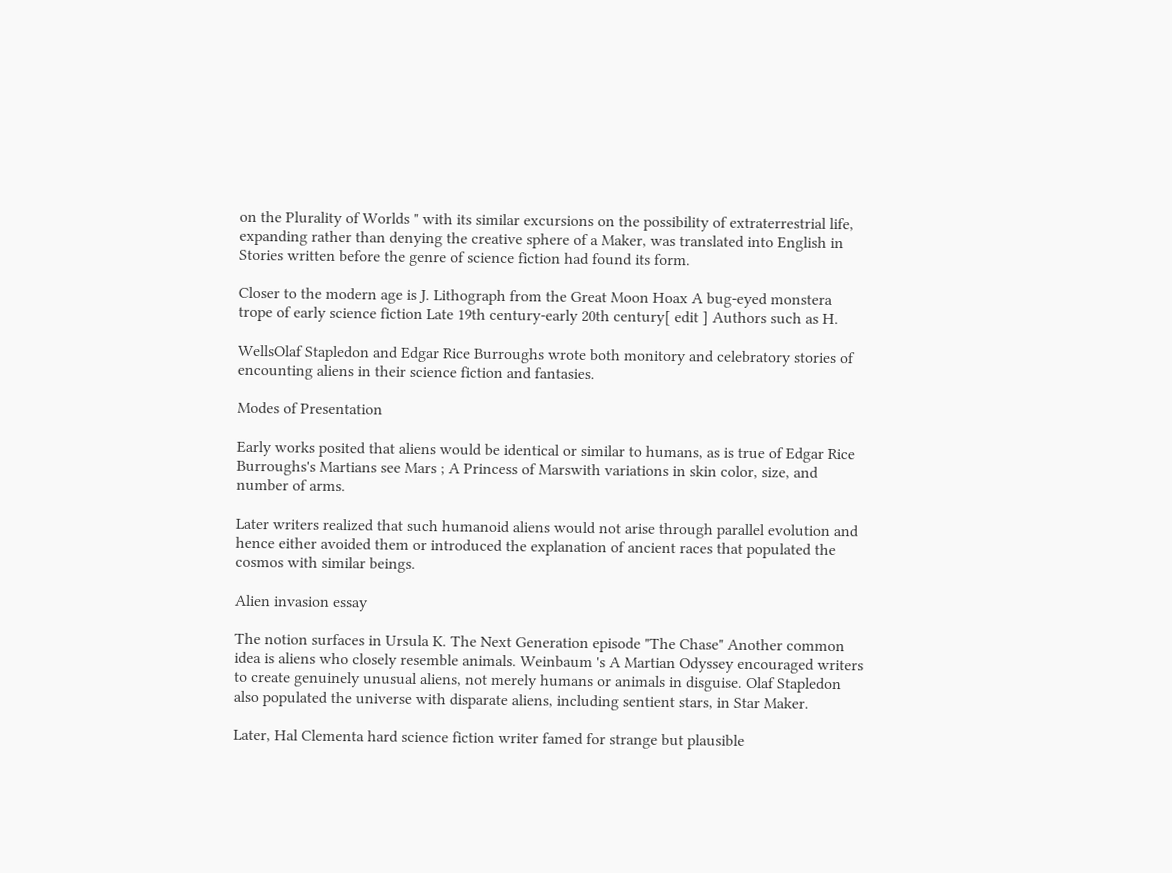on the Plurality of Worlds " with its similar excursions on the possibility of extraterrestrial life, expanding rather than denying the creative sphere of a Maker, was translated into English in Stories written before the genre of science fiction had found its form.

Closer to the modern age is J. Lithograph from the Great Moon Hoax A bug-eyed monstera trope of early science fiction Late 19th century-early 20th century[ edit ] Authors such as H.

WellsOlaf Stapledon and Edgar Rice Burroughs wrote both monitory and celebratory stories of encounting aliens in their science fiction and fantasies.

Modes of Presentation

Early works posited that aliens would be identical or similar to humans, as is true of Edgar Rice Burroughs's Martians see Mars ; A Princess of Marswith variations in skin color, size, and number of arms.

Later writers realized that such humanoid aliens would not arise through parallel evolution and hence either avoided them or introduced the explanation of ancient races that populated the cosmos with similar beings.

Alien invasion essay

The notion surfaces in Ursula K. The Next Generation episode "The Chase" Another common idea is aliens who closely resemble animals. Weinbaum 's A Martian Odyssey encouraged writers to create genuinely unusual aliens, not merely humans or animals in disguise. Olaf Stapledon also populated the universe with disparate aliens, including sentient stars, in Star Maker.

Later, Hal Clementa hard science fiction writer famed for strange but plausible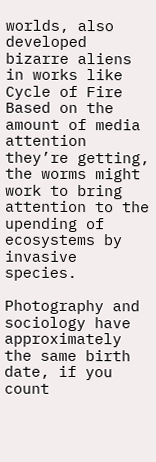worlds, also developed bizarre aliens in works like Cycle of Fire Based on the amount of media attention they’re getting, the worms might work to bring attention to the upending of ecosystems by invasive species.

Photography and sociology have approximately the same birth date, if you count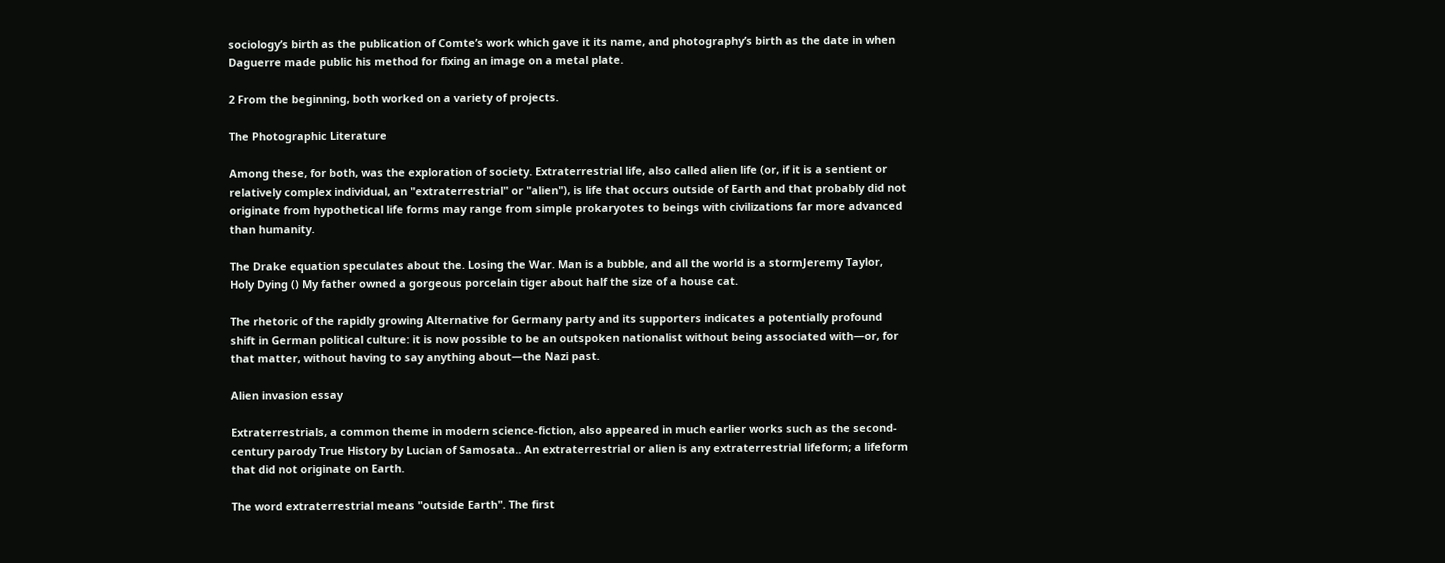sociology’s birth as the publication of Comte’s work which gave it its name, and photography’s birth as the date in when Daguerre made public his method for fixing an image on a metal plate.

2 From the beginning, both worked on a variety of projects.

The Photographic Literature

Among these, for both, was the exploration of society. Extraterrestrial life, also called alien life (or, if it is a sentient or relatively complex individual, an "extraterrestrial" or "alien"), is life that occurs outside of Earth and that probably did not originate from hypothetical life forms may range from simple prokaryotes to beings with civilizations far more advanced than humanity.

The Drake equation speculates about the. Losing the War. Man is a bubble, and all the world is a stormJeremy Taylor, Holy Dying () My father owned a gorgeous porcelain tiger about half the size of a house cat.

The rhetoric of the rapidly growing Alternative for Germany party and its supporters indicates a potentially profound shift in German political culture: it is now possible to be an outspoken nationalist without being associated with—or, for that matter, without having to say anything about—the Nazi past.

Alien invasion essay

Extraterrestrials, a common theme in modern science-fiction, also appeared in much earlier works such as the second-century parody True History by Lucian of Samosata.. An extraterrestrial or alien is any extraterrestrial lifeform; a lifeform that did not originate on Earth.

The word extraterrestrial means "outside Earth". The first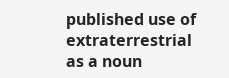published use of extraterrestrial as a noun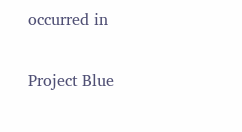occurred in

Project Blue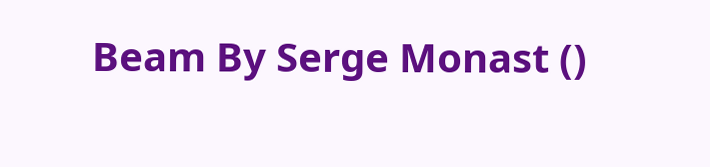Beam By Serge Monast ()